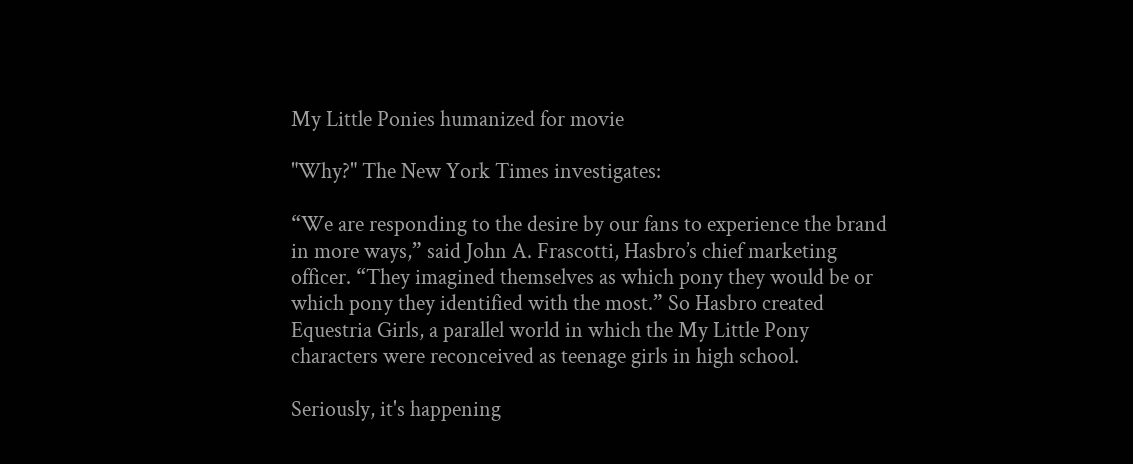My Little Ponies humanized for movie

"Why?" The New York Times investigates:

“We are responding to the desire by our fans to experience the brand in more ways,” said John A. Frascotti, Hasbro’s chief marketing officer. “They imagined themselves as which pony they would be or which pony they identified with the most.” So Hasbro created Equestria Girls, a parallel world in which the My Little Pony characters were reconceived as teenage girls in high school.

Seriously, it's happening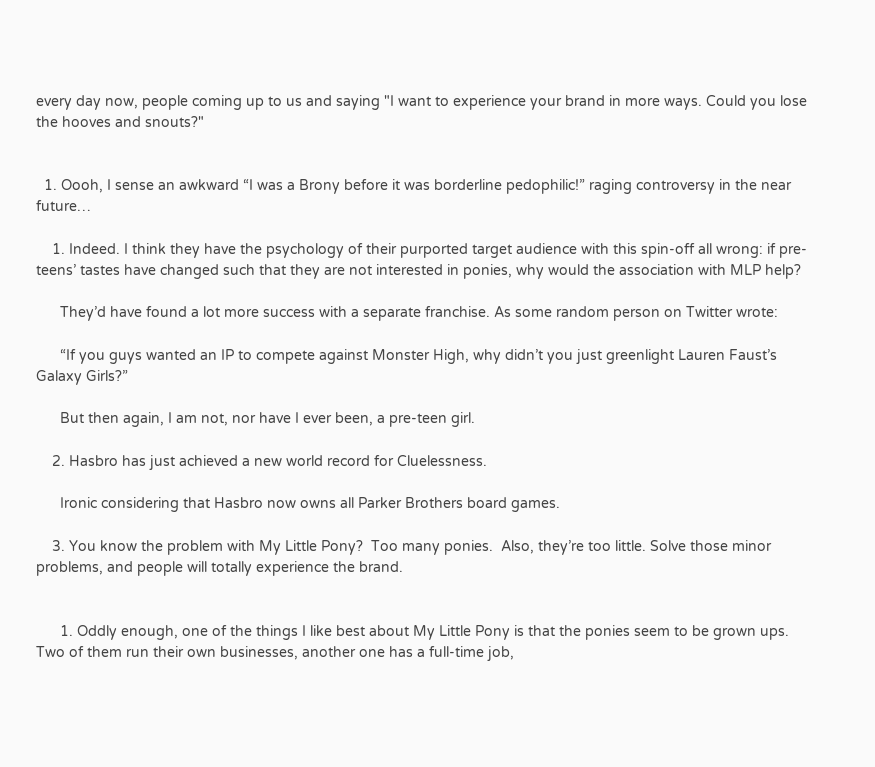every day now, people coming up to us and saying "I want to experience your brand in more ways. Could you lose the hooves and snouts?"


  1. Oooh, I sense an awkward “I was a Brony before it was borderline pedophilic!” raging controversy in the near future…

    1. Indeed. I think they have the psychology of their purported target audience with this spin-off all wrong: if pre-teens’ tastes have changed such that they are not interested in ponies, why would the association with MLP help?

      They’d have found a lot more success with a separate franchise. As some random person on Twitter wrote:

      “If you guys wanted an IP to compete against Monster High, why didn’t you just greenlight Lauren Faust’s Galaxy Girls?”

      But then again, I am not, nor have I ever been, a pre-teen girl.

    2. Hasbro has just achieved a new world record for Cluelessness.

      Ironic considering that Hasbro now owns all Parker Brothers board games.

    3. You know the problem with My Little Pony?  Too many ponies.  Also, they’re too little. Solve those minor problems, and people will totally experience the brand.


      1. Oddly enough, one of the things I like best about My Little Pony is that the ponies seem to be grown ups. Two of them run their own businesses, another one has a full-time job,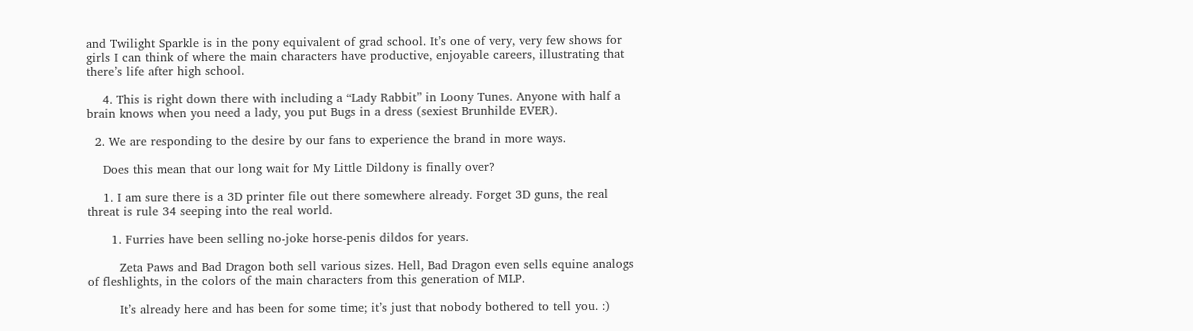and Twilight Sparkle is in the pony equivalent of grad school. It’s one of very, very few shows for girls I can think of where the main characters have productive, enjoyable careers, illustrating that there’s life after high school.

    4. This is right down there with including a “Lady Rabbit” in Loony Tunes. Anyone with half a brain knows when you need a lady, you put Bugs in a dress (sexiest Brunhilde EVER).

  2. We are responding to the desire by our fans to experience the brand in more ways.

    Does this mean that our long wait for My Little Dildony is finally over?

    1. I am sure there is a 3D printer file out there somewhere already. Forget 3D guns, the real threat is rule 34 seeping into the real world.

      1. Furries have been selling no-joke horse-penis dildos for years.

        Zeta Paws and Bad Dragon both sell various sizes. Hell, Bad Dragon even sells equine analogs of fleshlights, in the colors of the main characters from this generation of MLP.

        It’s already here and has been for some time; it’s just that nobody bothered to tell you. :)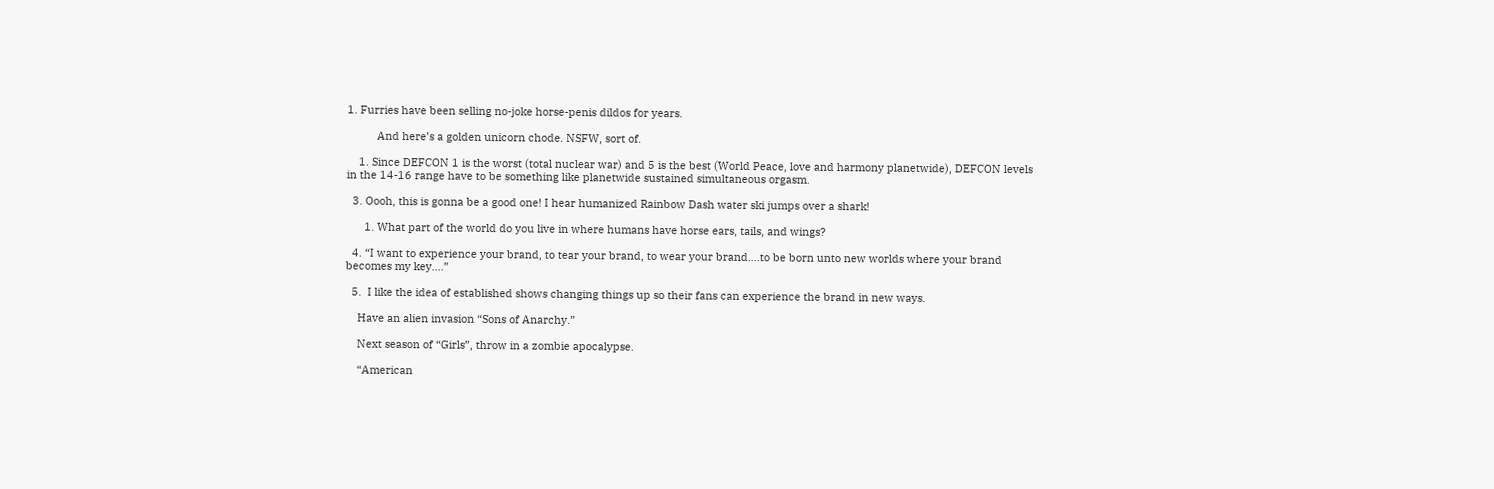1. Furries have been selling no-joke horse-penis dildos for years.

          And here’s a golden unicorn chode. NSFW, sort of.

    1. Since DEFCON 1 is the worst (total nuclear war) and 5 is the best (World Peace, love and harmony planetwide), DEFCON levels in the 14-16 range have to be something like planetwide sustained simultaneous orgasm.

  3. Oooh, this is gonna be a good one! I hear humanized Rainbow Dash water ski jumps over a shark!

      1. What part of the world do you live in where humans have horse ears, tails, and wings?

  4. “I want to experience your brand, to tear your brand, to wear your brand….to be born unto new worlds where your brand becomes my key….”

  5.  I like the idea of established shows changing things up so their fans can experience the brand in new ways.

    Have an alien invasion “Sons of Anarchy.”

    Next season of “Girls”, throw in a zombie apocalypse.

    “American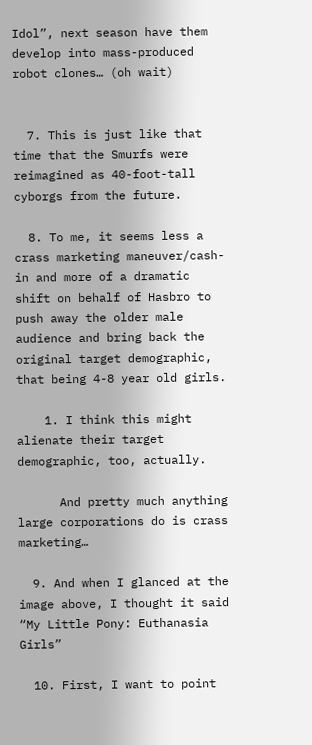Idol”, next season have them develop into mass-produced robot clones… (oh wait)


  7. This is just like that time that the Smurfs were reimagined as 40-foot-tall cyborgs from the future.

  8. To me, it seems less a crass marketing maneuver/cash-in and more of a dramatic shift on behalf of Hasbro to push away the older male audience and bring back the original target demographic, that being 4-8 year old girls.

    1. I think this might alienate their target demographic, too, actually.

      And pretty much anything large corporations do is crass marketing…

  9. And when I glanced at the image above, I thought it said “My Little Pony: Euthanasia Girls”

  10. First, I want to point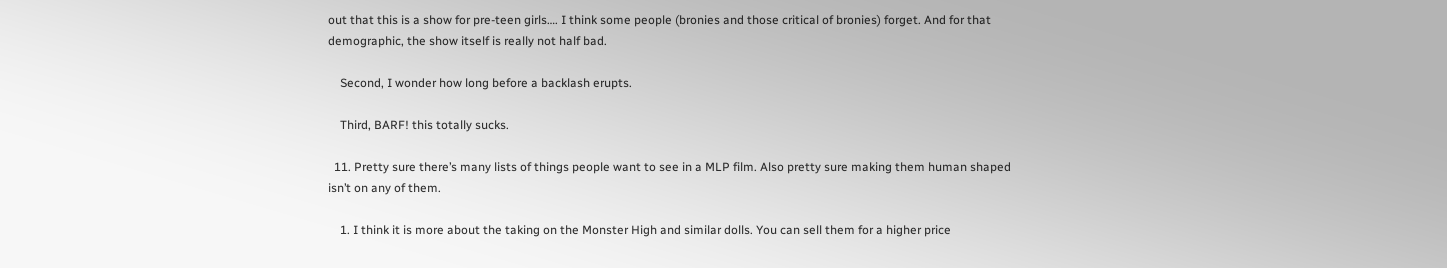out that this is a show for pre-teen girls…. I think some people (bronies and those critical of bronies) forget. And for that demographic, the show itself is really not half bad.

    Second, I wonder how long before a backlash erupts.

    Third, BARF! this totally sucks.

  11. Pretty sure there’s many lists of things people want to see in a MLP film. Also pretty sure making them human shaped isn’t on any of them.

    1. I think it is more about the taking on the Monster High and similar dolls. You can sell them for a higher price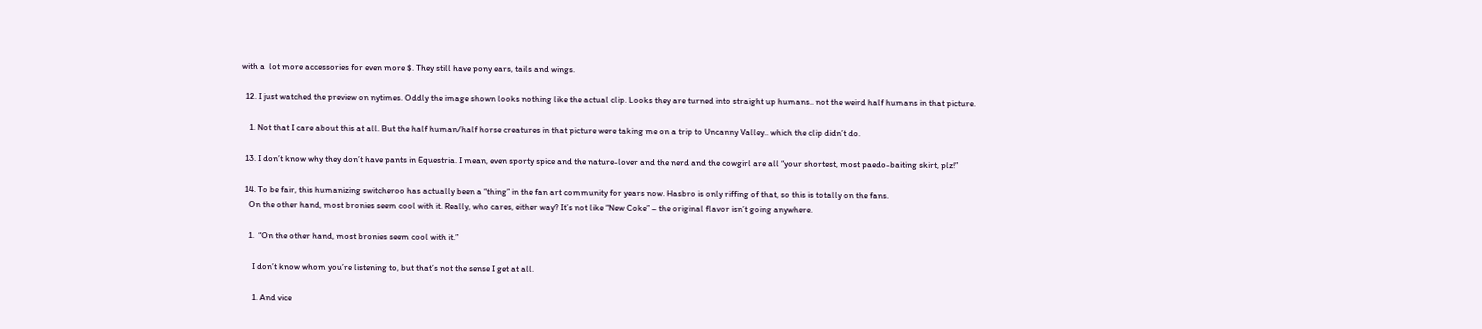with a  lot more accessories for even more $. They still have pony ears, tails and wings.

  12. I just watched the preview on nytimes. Oddly the image shown looks nothing like the actual clip. Looks they are turned into straight up humans.. not the weird half humans in that picture.

    1. Not that I care about this at all. But the half human/half horse creatures in that picture were taking me on a trip to Uncanny Valley.. which the clip didn’t do.

  13. I don’t know why they don’t have pants in Equestria. I mean, even sporty spice and the nature-lover and the nerd and the cowgirl are all “your shortest, most paedo-baiting skirt, plz!”

  14. To be fair, this humanizing switcheroo has actually been a “thing” in the fan art community for years now. Hasbro is only riffing of that, so this is totally on the fans.
    On the other hand, most bronies seem cool with it. Really, who cares, either way? It’s not like “New Coke” – the original flavor isn’t going anywhere.

    1.  “On the other hand, most bronies seem cool with it.”

      I don’t know whom you’re listening to, but that’s not the sense I get at all.

      1. And vice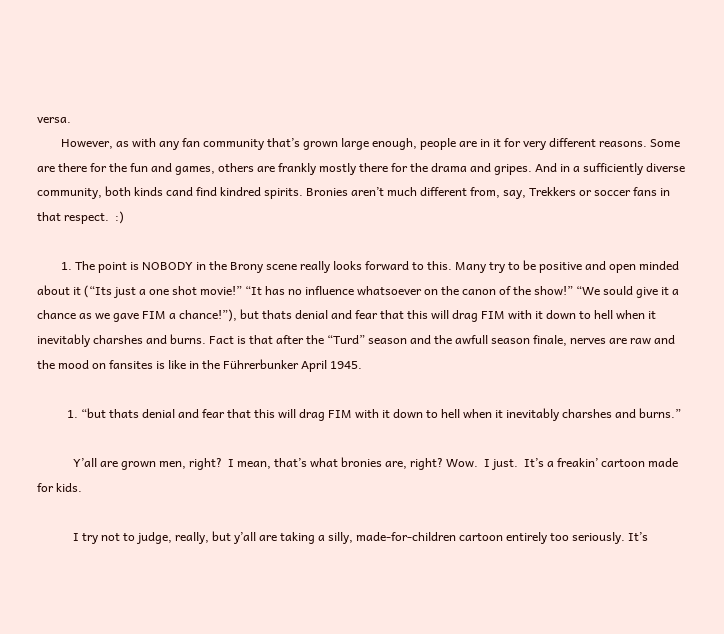versa.
        However, as with any fan community that’s grown large enough, people are in it for very different reasons. Some are there for the fun and games, others are frankly mostly there for the drama and gripes. And in a sufficiently diverse community, both kinds cand find kindred spirits. Bronies aren’t much different from, say, Trekkers or soccer fans in that respect.  :)

        1. The point is NOBODY in the Brony scene really looks forward to this. Many try to be positive and open minded about it (“Its just a one shot movie!” “It has no influence whatsoever on the canon of the show!” “We sould give it a chance as we gave FIM a chance!”), but thats denial and fear that this will drag FIM with it down to hell when it inevitably charshes and burns. Fact is that after the “Turd” season and the awfull season finale, nerves are raw and the mood on fansites is like in the Führerbunker April 1945.

          1. “but thats denial and fear that this will drag FIM with it down to hell when it inevitably charshes and burns.”

            Y’all are grown men, right?  I mean, that’s what bronies are, right? Wow.  I just.  It’s a freakin’ cartoon made for kids.

            I try not to judge, really, but y’all are taking a silly, made-for-children cartoon entirely too seriously. It’s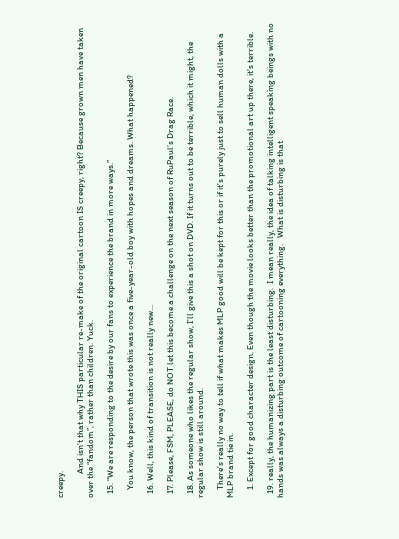creepy.

            And isn’t that why THIS particular re-make of the original cartoon IS creepy, right? Because grown men have taken over the “fandom”, rather than children. Yuck.

  15. “We are responding to the desire by our fans to experience the brand in more ways.”

    You know, the person that wrote this was once a five-year-old boy with hopes and dreams. What happened?

  16. Well, this kind of transition is not really new…

  17. Please, FSM, PLEASE, do NOT let this become a challenge on the next season of RuPaul’s Drag Race.

  18. As someone who likes the regular show, I’ll give this a shot on DVD. If it turns out to be terrible, which it might, the regular show is still around.

    There’s really no way to tell if what makes MLP good will be kept for this or if it’s purely just to sell human dolls with a MLP brand tie in.

    1. Except for good character design. Even though the movie looks better than the promotional art up there, it’s terrible.

  19. really, the humanizing part is the least disturbing.  I mean really, the idea of talking intelligent speaking beings with no hands was always a disturbing outcome of cartooning everything.   What is disturbing is that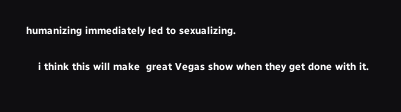humanizing immediately led to sexualizing.

    i think this will make  great Vegas show when they get done with it.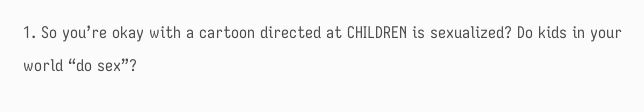1. So you’re okay with a cartoon directed at CHILDREN is sexualized? Do kids in your world “do sex”?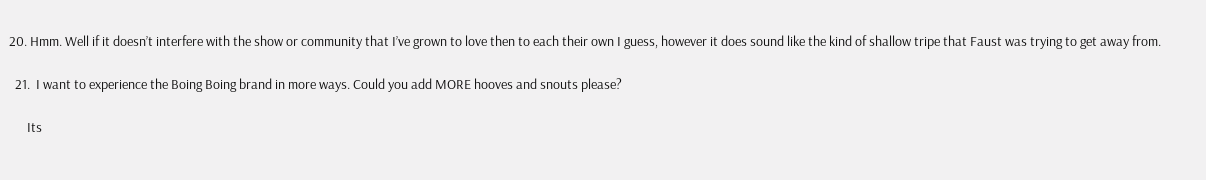20. Hmm. Well if it doesn’t interfere with the show or community that I’ve grown to love then to each their own I guess, however it does sound like the kind of shallow tripe that Faust was trying to get away from.

  21.  I want to experience the Boing Boing brand in more ways. Could you add MORE hooves and snouts please?

      Its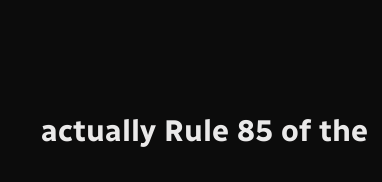actually Rule 85 of the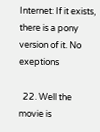Internet: If it exists, there is a pony version of it. No exeptions

  22. Well the movie is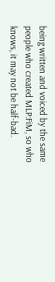being written and voiced by the same people who created MLP:FiM, so who knows, it may not be half-bad.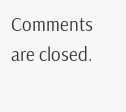Comments are closed.